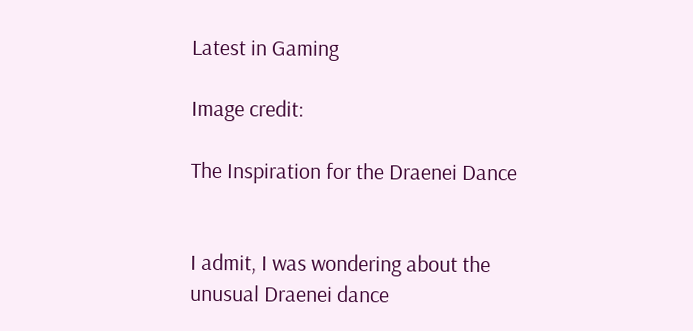Latest in Gaming

Image credit:

The Inspiration for the Draenei Dance


I admit, I was wondering about the unusual Draenei dance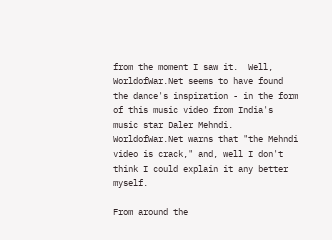from the moment I saw it.  Well, WorldofWar.Net seems to have found the dance's inspiration - in the form of this music video from India's music star Daler Mehndi.  WorldofWar.Net warns that "the Mehndi video is crack," and, well I don't think I could explain it any better myself.

From around the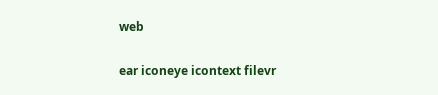web

ear iconeye icontext filevr